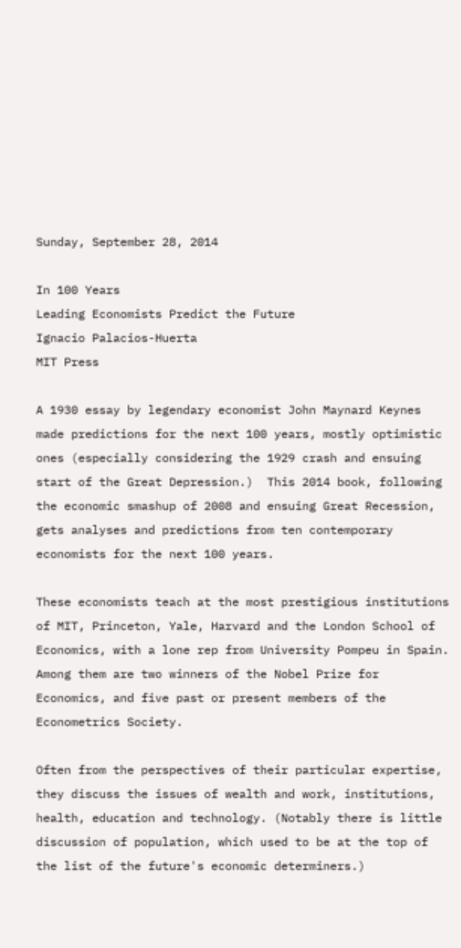Sunday, September 28, 2014

In 100 Years
Leading Economists Predict the Future
Ignacio Palacios-Huerta
MIT Press

A 1930 essay by legendary economist John Maynard Keynes made predictions for the next 100 years, mostly optimistic ones (especially considering the 1929 crash and ensuing start of the Great Depression.)  This 2014 book, following the economic smashup of 2008 and ensuing Great Recession, gets analyses and predictions from ten contemporary economists for the next 100 years.

These economists teach at the most prestigious institutions of MIT, Princeton, Yale, Harvard and the London School of Economics, with a lone rep from University Pompeu in Spain.  Among them are two winners of the Nobel Prize for Economics, and five past or present members of the Econometrics Society.

Often from the perspectives of their particular expertise, they discuss the issues of wealth and work, institutions, health, education and technology. (Notably there is little discussion of population, which used to be at the top of the list of the future's economic determiners.)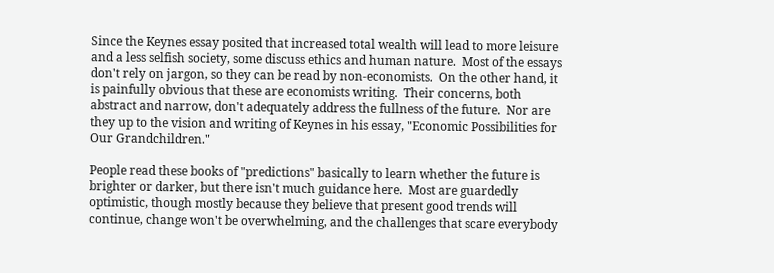Since the Keynes essay posited that increased total wealth will lead to more leisure and a less selfish society, some discuss ethics and human nature.  Most of the essays don't rely on jargon, so they can be read by non-economists.  On the other hand, it is painfully obvious that these are economists writing.  Their concerns, both abstract and narrow, don't adequately address the fullness of the future.  Nor are they up to the vision and writing of Keynes in his essay, "Economic Possibilities for Our Grandchildren."

People read these books of "predictions" basically to learn whether the future is brighter or darker, but there isn't much guidance here.  Most are guardedly optimistic, though mostly because they believe that present good trends will continue, change won't be overwhelming, and the challenges that scare everybody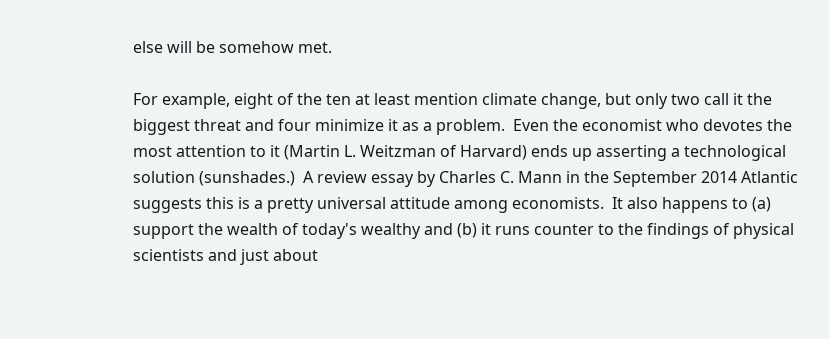else will be somehow met.

For example, eight of the ten at least mention climate change, but only two call it the biggest threat and four minimize it as a problem.  Even the economist who devotes the most attention to it (Martin L. Weitzman of Harvard) ends up asserting a technological solution (sunshades.)  A review essay by Charles C. Mann in the September 2014 Atlantic suggests this is a pretty universal attitude among economists.  It also happens to (a) support the wealth of today's wealthy and (b) it runs counter to the findings of physical scientists and just about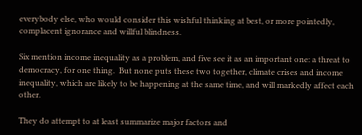everybody else, who would consider this wishful thinking at best, or more pointedly, complacent ignorance and willful blindness.

Six mention income inequality as a problem, and five see it as an important one: a threat to democracy, for one thing.  But none puts these two together, climate crises and income inequality, which are likely to be happening at the same time, and will markedly affect each other.

They do attempt to at least summarize major factors and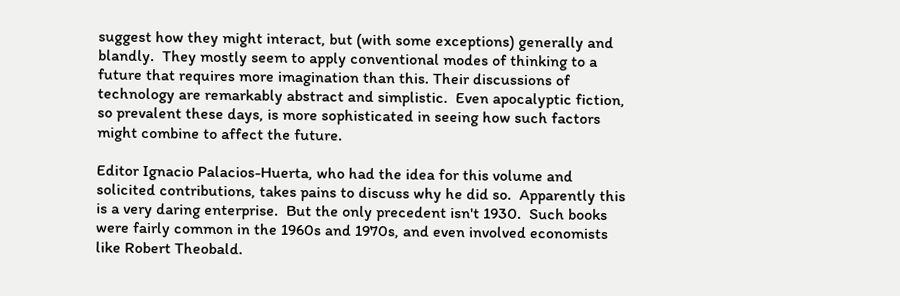suggest how they might interact, but (with some exceptions) generally and blandly.  They mostly seem to apply conventional modes of thinking to a future that requires more imagination than this. Their discussions of technology are remarkably abstract and simplistic.  Even apocalyptic fiction, so prevalent these days, is more sophisticated in seeing how such factors might combine to affect the future.

Editor Ignacio Palacios-Huerta, who had the idea for this volume and solicited contributions, takes pains to discuss why he did so.  Apparently this is a very daring enterprise.  But the only precedent isn't 1930.  Such books were fairly common in the 1960s and 1970s, and even involved economists like Robert Theobald.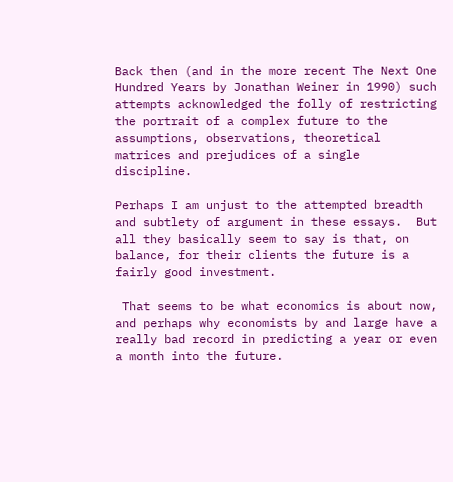Back then (and in the more recent The Next One Hundred Years by Jonathan Weiner in 1990) such attempts acknowledged the folly of restricting the portrait of a complex future to the assumptions, observations, theoretical matrices and prejudices of a single discipline.

Perhaps I am unjust to the attempted breadth and subtlety of argument in these essays.  But all they basically seem to say is that, on balance, for their clients the future is a fairly good investment.

 That seems to be what economics is about now, and perhaps why economists by and large have a really bad record in predicting a year or even a month into the future.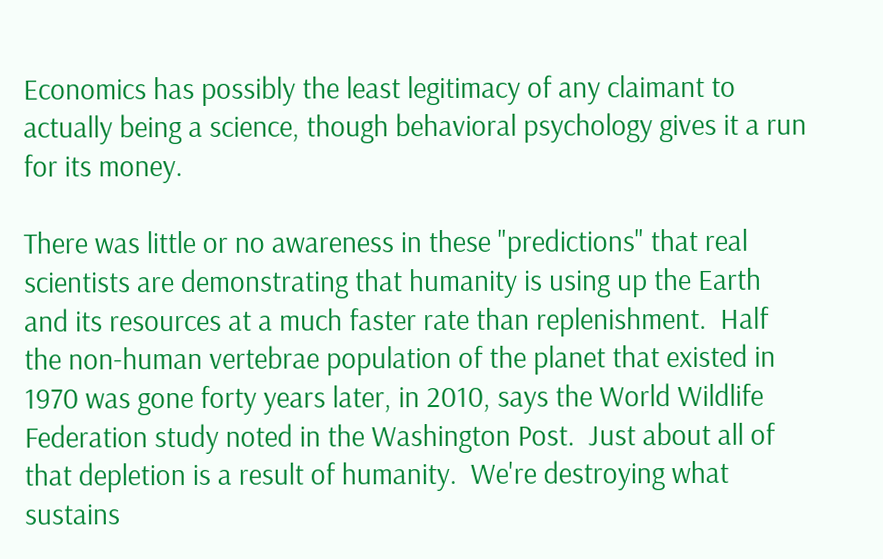Economics has possibly the least legitimacy of any claimant to actually being a science, though behavioral psychology gives it a run for its money.

There was little or no awareness in these "predictions" that real scientists are demonstrating that humanity is using up the Earth and its resources at a much faster rate than replenishment.  Half the non-human vertebrae population of the planet that existed in 1970 was gone forty years later, in 2010, says the World Wildlife Federation study noted in the Washington Post.  Just about all of that depletion is a result of humanity.  We're destroying what sustains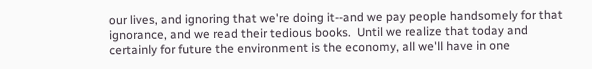our lives, and ignoring that we're doing it--and we pay people handsomely for that ignorance, and we read their tedious books.  Until we realize that today and certainly for future the environment is the economy, all we'll have in one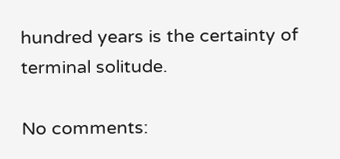hundred years is the certainty of terminal solitude.

No comments: